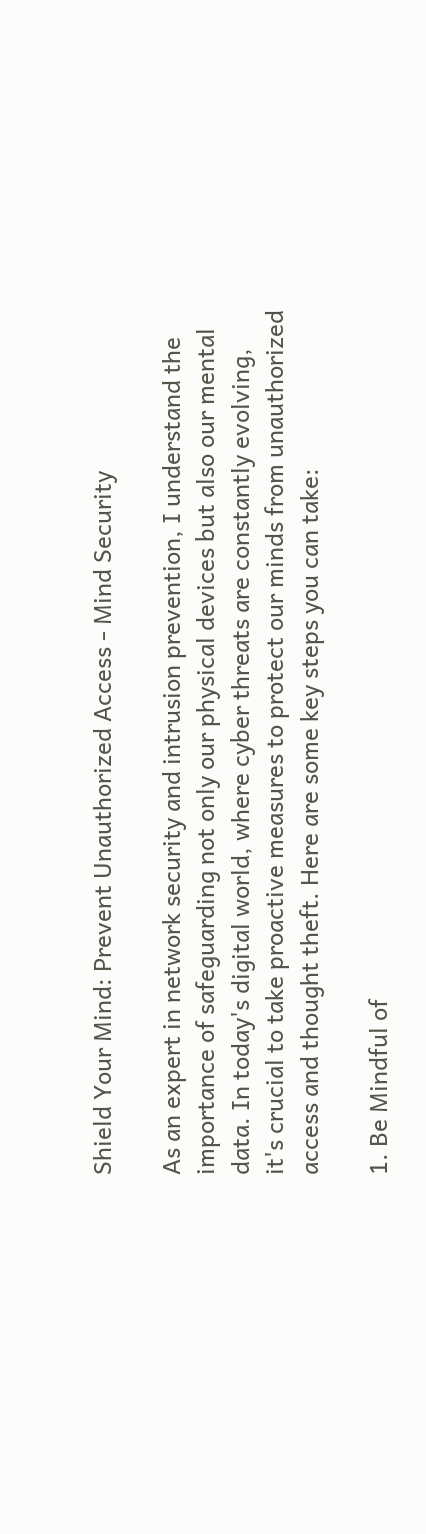Shield Your Mind: Prevent Unauthorized Access - Mind Security

As an expert in network security and intrusion prevention, I understand the importance of safeguarding not only our physical devices but also our mental data. In today's digital world, where cyber threats are constantly evolving, it's crucial to take proactive measures to protect our minds from unauthorized access and thought theft. Here are some key steps you can take:

1. Be Mindful of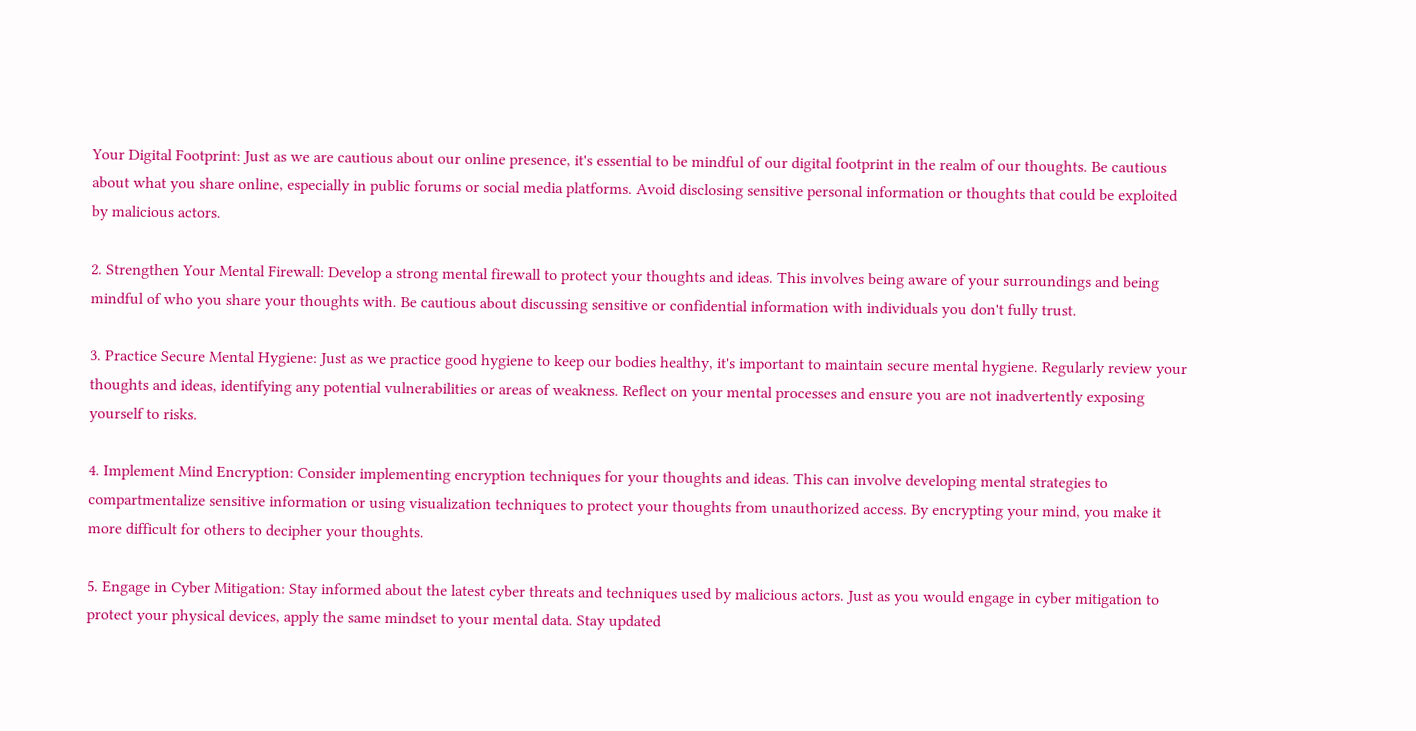Your Digital Footprint: Just as we are cautious about our online presence, it's essential to be mindful of our digital footprint in the realm of our thoughts. Be cautious about what you share online, especially in public forums or social media platforms. Avoid disclosing sensitive personal information or thoughts that could be exploited by malicious actors.

2. Strengthen Your Mental Firewall: Develop a strong mental firewall to protect your thoughts and ideas. This involves being aware of your surroundings and being mindful of who you share your thoughts with. Be cautious about discussing sensitive or confidential information with individuals you don't fully trust.

3. Practice Secure Mental Hygiene: Just as we practice good hygiene to keep our bodies healthy, it's important to maintain secure mental hygiene. Regularly review your thoughts and ideas, identifying any potential vulnerabilities or areas of weakness. Reflect on your mental processes and ensure you are not inadvertently exposing yourself to risks.

4. Implement Mind Encryption: Consider implementing encryption techniques for your thoughts and ideas. This can involve developing mental strategies to compartmentalize sensitive information or using visualization techniques to protect your thoughts from unauthorized access. By encrypting your mind, you make it more difficult for others to decipher your thoughts.

5. Engage in Cyber Mitigation: Stay informed about the latest cyber threats and techniques used by malicious actors. Just as you would engage in cyber mitigation to protect your physical devices, apply the same mindset to your mental data. Stay updated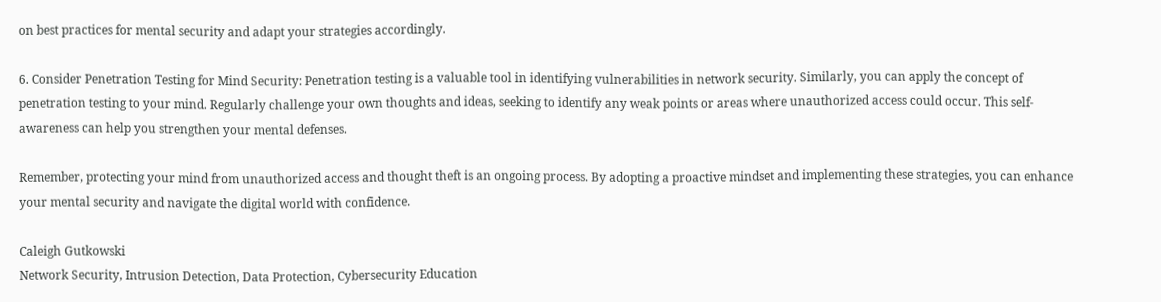on best practices for mental security and adapt your strategies accordingly.

6. Consider Penetration Testing for Mind Security: Penetration testing is a valuable tool in identifying vulnerabilities in network security. Similarly, you can apply the concept of penetration testing to your mind. Regularly challenge your own thoughts and ideas, seeking to identify any weak points or areas where unauthorized access could occur. This self-awareness can help you strengthen your mental defenses.

Remember, protecting your mind from unauthorized access and thought theft is an ongoing process. By adopting a proactive mindset and implementing these strategies, you can enhance your mental security and navigate the digital world with confidence.

Caleigh Gutkowski
Network Security, Intrusion Detection, Data Protection, Cybersecurity Education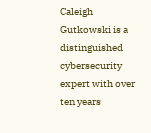Caleigh Gutkowski is a distinguished cybersecurity expert with over ten years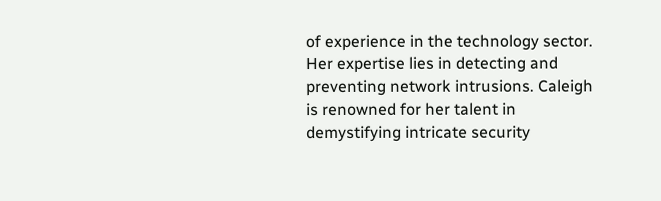of experience in the technology sector. Her expertise lies in detecting and preventing network intrusions. Caleigh is renowned for her talent in demystifying intricate security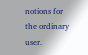notions for the ordinary user.